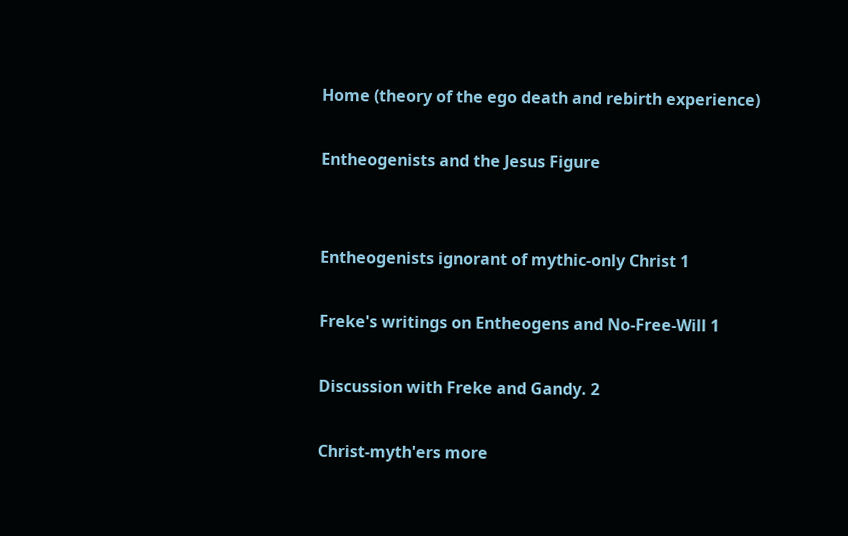Home (theory of the ego death and rebirth experience)

Entheogenists and the Jesus Figure


Entheogenists ignorant of mythic-only Christ 1

Freke's writings on Entheogens and No-Free-Will 1

Discussion with Freke and Gandy. 2

Christ-myth'ers more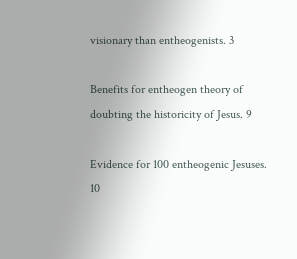visionary than entheogenists. 3

Benefits for entheogen theory of doubting the historicity of Jesus. 9

Evidence for 100 entheogenic Jesuses. 10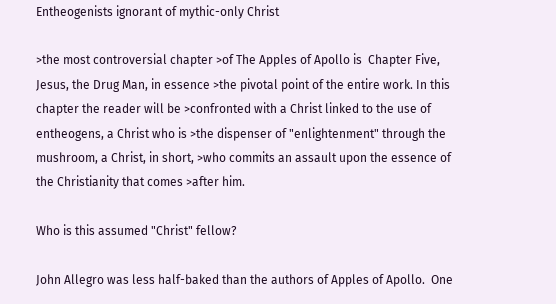Entheogenists ignorant of mythic-only Christ

>the most controversial chapter >of The Apples of Apollo is  Chapter Five, Jesus, the Drug Man, in essence >the pivotal point of the entire work. In this chapter the reader will be >confronted with a Christ linked to the use of entheogens, a Christ who is >the dispenser of "enlightenment" through the mushroom, a Christ, in short, >who commits an assault upon the essence of the Christianity that comes >after him.

Who is this assumed "Christ" fellow?

John Allegro was less half-baked than the authors of Apples of Apollo.  One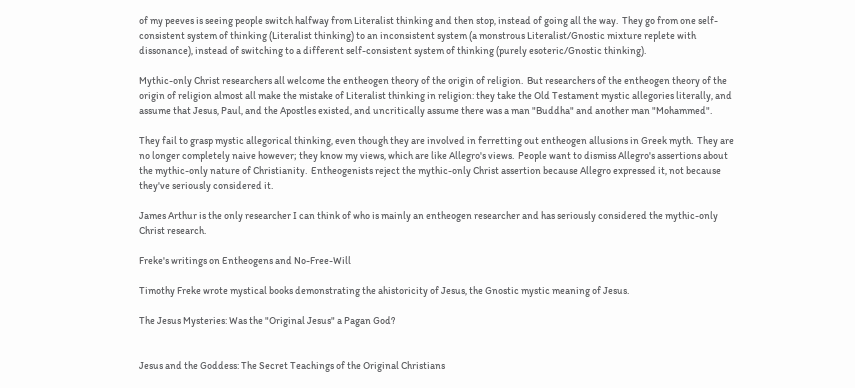of my peeves is seeing people switch halfway from Literalist thinking and then stop, instead of going all the way.  They go from one self-consistent system of thinking (Literalist thinking) to an inconsistent system (a monstrous Literalist/Gnostic mixture replete with dissonance), instead of switching to a different self-consistent system of thinking (purely esoteric/Gnostic thinking).

Mythic-only Christ researchers all welcome the entheogen theory of the origin of religion.  But researchers of the entheogen theory of the origin of religion almost all make the mistake of Literalist thinking in religion: they take the Old Testament mystic allegories literally, and assume that Jesus, Paul, and the Apostles existed, and uncritically assume there was a man "Buddha" and another man "Mohammed".

They fail to grasp mystic allegorical thinking, even though they are involved in ferretting out entheogen allusions in Greek myth.  They are no longer completely naive however; they know my views, which are like Allegro's views.  People want to dismiss Allegro's assertions about the mythic-only nature of Christianity.  Entheogenists reject the mythic-only Christ assertion because Allegro expressed it, not because they've seriously considered it.

James Arthur is the only researcher I can think of who is mainly an entheogen researcher and has seriously considered the mythic-only Christ research.

Freke's writings on Entheogens and No-Free-Will

Timothy Freke wrote mystical books demonstrating the ahistoricity of Jesus, the Gnostic mystic meaning of Jesus.

The Jesus Mysteries: Was the "Original Jesus" a Pagan God?


Jesus and the Goddess: The Secret Teachings of the Original Christians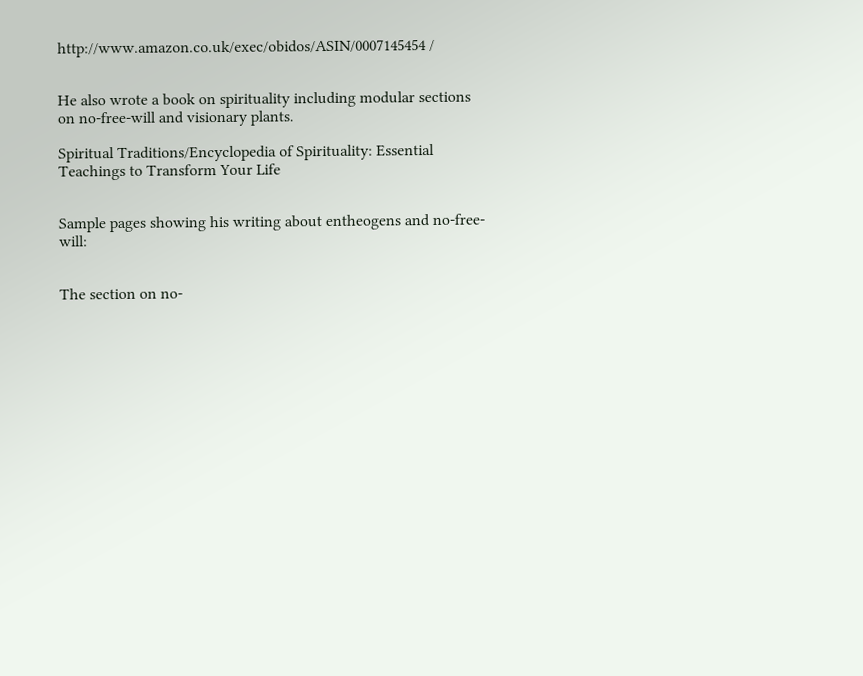http://www.amazon.co.uk/exec/obidos/ASIN/0007145454 /


He also wrote a book on spirituality including modular sections on no-free-will and visionary plants.

Spiritual Traditions/Encyclopedia of Spirituality: Essential Teachings to Transform Your Life


Sample pages showing his writing about entheogens and no-free-will:


The section on no-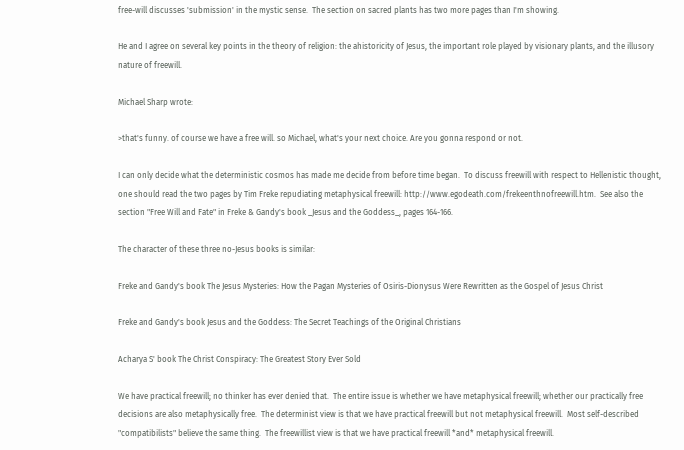free-will discusses 'submission' in the mystic sense.  The section on sacred plants has two more pages than I'm showing.

He and I agree on several key points in the theory of religion: the ahistoricity of Jesus, the important role played by visionary plants, and the illusory nature of freewill.

Michael Sharp wrote:

>that's funny. of course we have a free will. so Michael, what's your next choice. Are you gonna respond or not.

I can only decide what the deterministic cosmos has made me decide from before time began.  To discuss freewill with respect to Hellenistic thought, one should read the two pages by Tim Freke repudiating metaphysical freewill: http://www.egodeath.com/frekeenthnofreewill.htm.  See also the section "Free Will and Fate" in Freke & Gandy's book _Jesus and the Goddess_, pages 164-166.

The character of these three no-Jesus books is similar:

Freke and Gandy's book The Jesus Mysteries: How the Pagan Mysteries of Osiris-Dionysus Were Rewritten as the Gospel of Jesus Christ

Freke and Gandy's book Jesus and the Goddess: The Secret Teachings of the Original Christians

Acharya S' book The Christ Conspiracy: The Greatest Story Ever Sold

We have practical freewill; no thinker has ever denied that.  The entire issue is whether we have metaphysical freewill; whether our practically free decisions are also metaphysically free.  The determinist view is that we have practical freewill but not metaphysical freewill.  Most self-described "compatibilists" believe the same thing.  The freewillist view is that we have practical freewill *and* metaphysical freewill.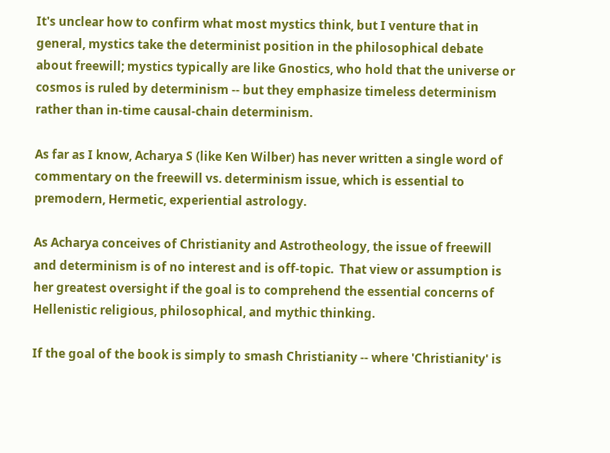It's unclear how to confirm what most mystics think, but I venture that in general, mystics take the determinist position in the philosophical debate about freewill; mystics typically are like Gnostics, who hold that the universe or cosmos is ruled by determinism -- but they emphasize timeless determinism rather than in-time causal-chain determinism.

As far as I know, Acharya S (like Ken Wilber) has never written a single word of commentary on the freewill vs. determinism issue, which is essential to premodern, Hermetic, experiential astrology.

As Acharya conceives of Christianity and Astrotheology, the issue of freewill and determinism is of no interest and is off-topic.  That view or assumption is her greatest oversight if the goal is to comprehend the essential concerns of Hellenistic religious, philosophical, and mythic thinking.

If the goal of the book is simply to smash Christianity -- where 'Christianity' is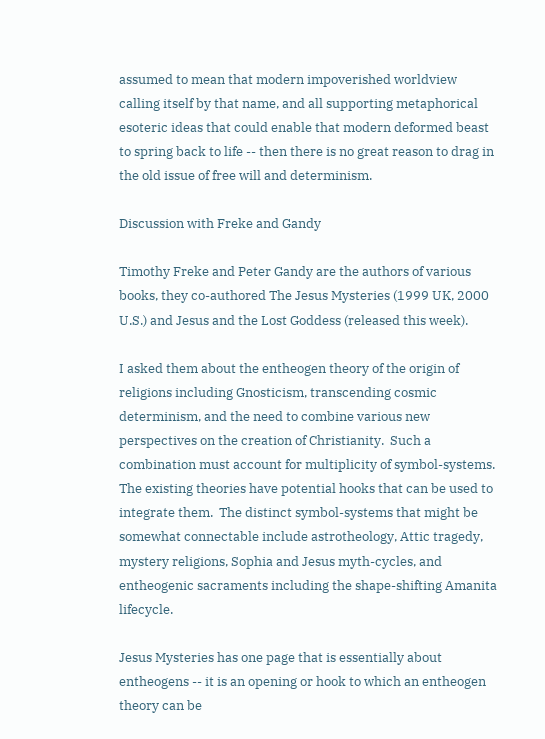assumed to mean that modern impoverished worldview calling itself by that name, and all supporting metaphorical esoteric ideas that could enable that modern deformed beast to spring back to life -- then there is no great reason to drag in the old issue of free will and determinism.

Discussion with Freke and Gandy

Timothy Freke and Peter Gandy are the authors of various books, they co-authored The Jesus Mysteries (1999 UK, 2000 U.S.) and Jesus and the Lost Goddess (released this week).

I asked them about the entheogen theory of the origin of religions including Gnosticism, transcending cosmic determinism, and the need to combine various new perspectives on the creation of Christianity.  Such a combination must account for multiplicity of symbol-systems.  The existing theories have potential hooks that can be used to integrate them.  The distinct symbol-systems that might be somewhat connectable include astrotheology, Attic tragedy, mystery religions, Sophia and Jesus myth-cycles, and entheogenic sacraments including the shape-shifting Amanita lifecycle.

Jesus Mysteries has one page that is essentially about entheogens -- it is an opening or hook to which an entheogen theory can be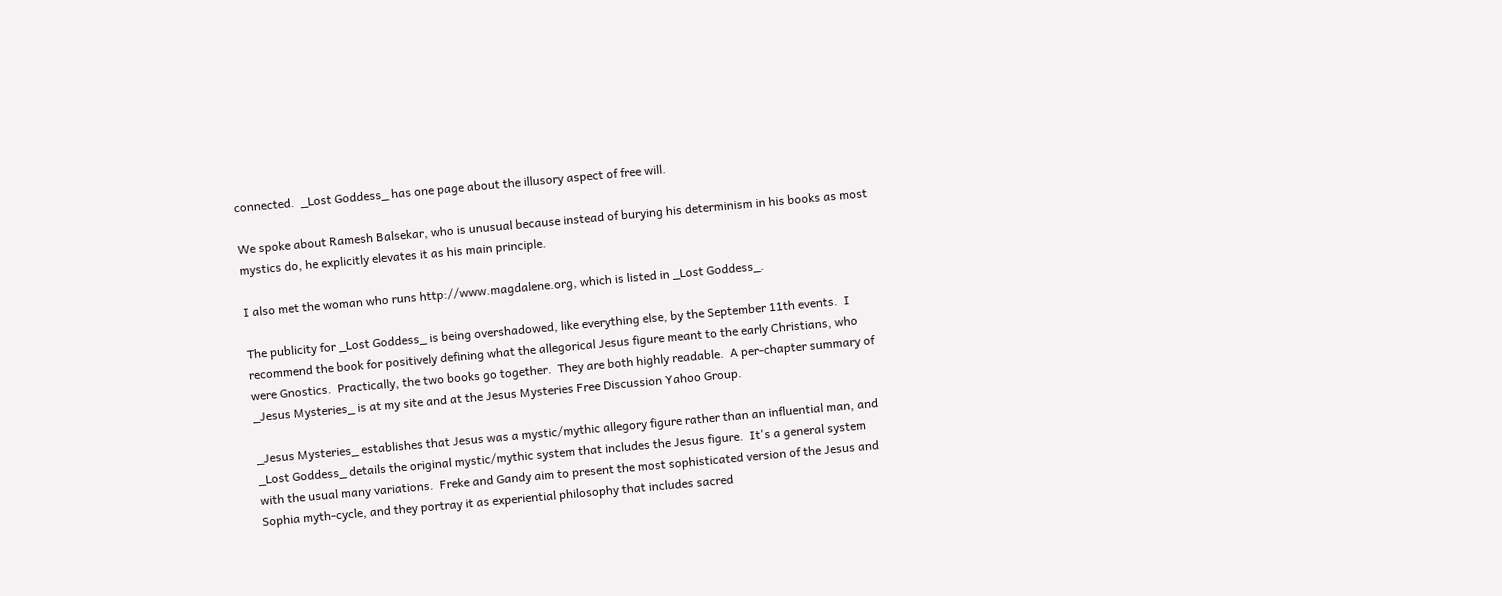connected.  _Lost Goddess_ has one page about the illusory aspect of free will.

We spoke about Ramesh Balsekar, who is unusual because instead of burying his determinism in his books as most mystics do, he explicitly elevates it as his main principle.

I also met the woman who runs http://www.magdalene.org, which is listed in _Lost Goddess_.

The publicity for _Lost Goddess_ is being overshadowed, like everything else, by the September 11th events.  I recommend the book for positively defining what the allegorical Jesus figure meant to the early Christians, who were Gnostics.  Practically, the two books go together.  They are both highly readable.  A per-chapter summary of _Jesus Mysteries_ is at my site and at the Jesus Mysteries Free Discussion Yahoo Group.

_Jesus Mysteries_ establishes that Jesus was a mystic/mythic allegory figure rather than an influential man, and _Lost Goddess_ details the original mystic/mythic system that includes the Jesus figure.  It's a general system with the usual many variations.  Freke and Gandy aim to present the most sophisticated version of the Jesus and Sophia myth-cycle, and they portray it as experiential philosophy that includes sacred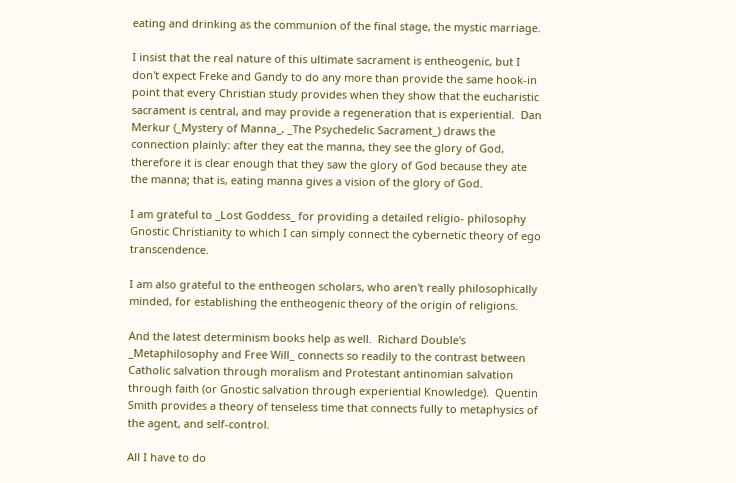eating and drinking as the communion of the final stage, the mystic marriage.

I insist that the real nature of this ultimate sacrament is entheogenic, but I don't expect Freke and Gandy to do any more than provide the same hook-in point that every Christian study provides when they show that the eucharistic sacrament is central, and may provide a regeneration that is experiential.  Dan Merkur (_Mystery of Manna_, _The Psychedelic Sacrament_) draws the connection plainly: after they eat the manna, they see the glory of God, therefore it is clear enough that they saw the glory of God because they ate the manna; that is, eating manna gives a vision of the glory of God.

I am grateful to _Lost Goddess_ for providing a detailed religio- philosophy Gnostic Christianity to which I can simply connect the cybernetic theory of ego transcendence.

I am also grateful to the entheogen scholars, who aren't really philosophically minded, for establishing the entheogenic theory of the origin of religions.

And the latest determinism books help as well.  Richard Double's _Metaphilosophy and Free Will_ connects so readily to the contrast between Catholic salvation through moralism and Protestant antinomian salvation  through faith (or Gnostic salvation through experiential Knowledge).  Quentin Smith provides a theory of tenseless time that connects fully to metaphysics of the agent, and self-control.

All I have to do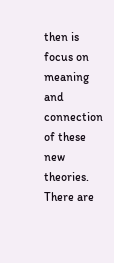then is focus on meaning and connection of these new theories.  There are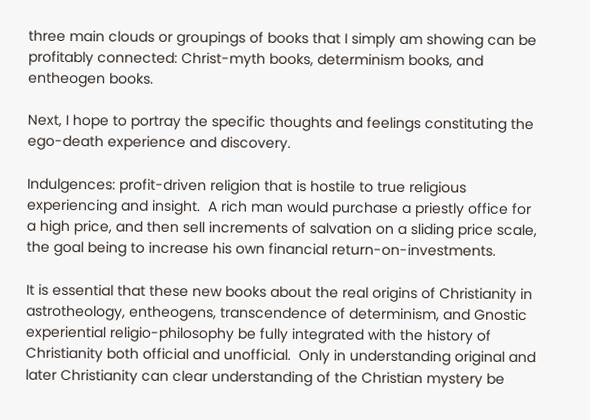three main clouds or groupings of books that I simply am showing can be profitably connected: Christ-myth books, determinism books, and entheogen books.

Next, I hope to portray the specific thoughts and feelings constituting the ego-death experience and discovery.

Indulgences: profit-driven religion that is hostile to true religious experiencing and insight.  A rich man would purchase a priestly office for a high price, and then sell increments of salvation on a sliding price scale, the goal being to increase his own financial return-on-investments.

It is essential that these new books about the real origins of Christianity in astrotheology, entheogens, transcendence of determinism, and Gnostic experiential religio-philosophy be fully integrated with the history of Christianity both official and unofficial.  Only in understanding original and later Christianity can clear understanding of the Christian mystery be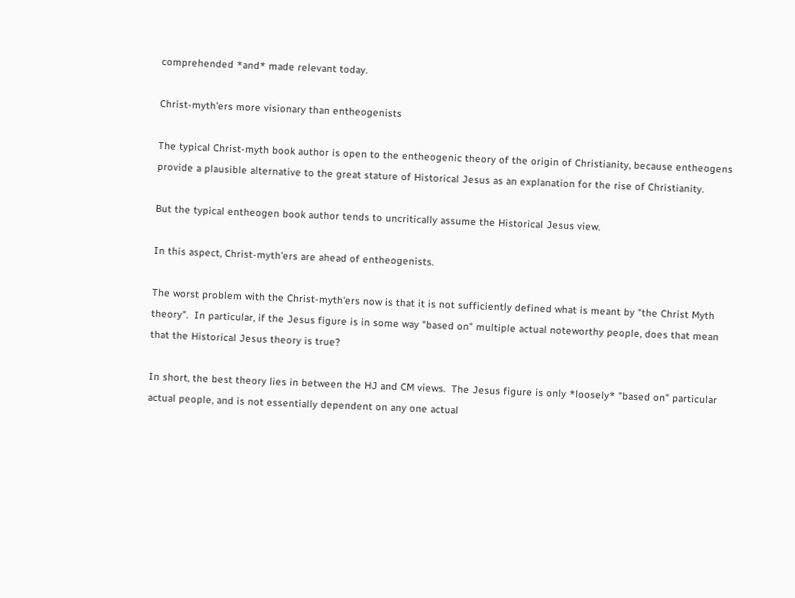comprehended *and* made relevant today.

Christ-myth'ers more visionary than entheogenists

The typical Christ-myth book author is open to the entheogenic theory of the origin of Christianity, because entheogens provide a plausible alternative to the great stature of Historical Jesus as an explanation for the rise of Christianity.

But the typical entheogen book author tends to uncritically assume the Historical Jesus view.

In this aspect, Christ-myth'ers are ahead of entheogenists.

The worst problem with the Christ-myth'ers now is that it is not sufficiently defined what is meant by "the Christ Myth theory".  In particular, if the Jesus figure is in some way "based on" multiple actual noteworthy people, does that mean that the Historical Jesus theory is true?

In short, the best theory lies in between the HJ and CM views.  The Jesus figure is only *loosely* "based on" particular actual people, and is not essentially dependent on any one actual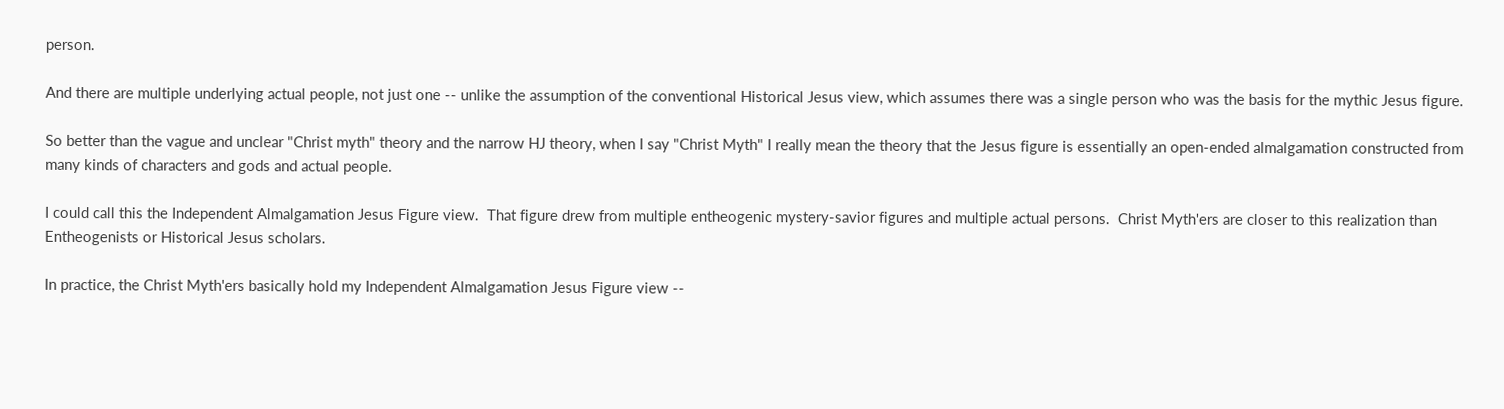person.

And there are multiple underlying actual people, not just one -- unlike the assumption of the conventional Historical Jesus view, which assumes there was a single person who was the basis for the mythic Jesus figure.

So better than the vague and unclear "Christ myth" theory and the narrow HJ theory, when I say "Christ Myth" I really mean the theory that the Jesus figure is essentially an open-ended almalgamation constructed from many kinds of characters and gods and actual people.

I could call this the Independent Almalgamation Jesus Figure view.  That figure drew from multiple entheogenic mystery-savior figures and multiple actual persons.  Christ Myth'ers are closer to this realization than Entheogenists or Historical Jesus scholars.

In practice, the Christ Myth'ers basically hold my Independent Almalgamation Jesus Figure view --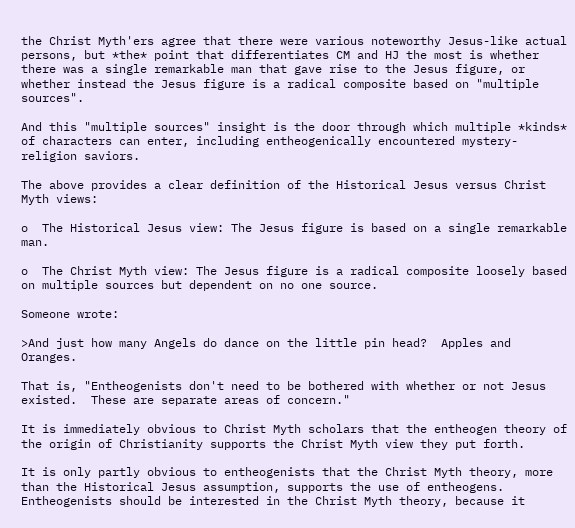the Christ Myth'ers agree that there were various noteworthy Jesus-like actual persons, but *the* point that differentiates CM and HJ the most is whether there was a single remarkable man that gave rise to the Jesus figure, or whether instead the Jesus figure is a radical composite based on "multiple sources".

And this "multiple sources" insight is the door through which multiple *kinds* of characters can enter, including entheogenically encountered mystery-religion saviors.

The above provides a clear definition of the Historical Jesus versus Christ Myth views:

o  The Historical Jesus view: The Jesus figure is based on a single remarkable man.

o  The Christ Myth view: The Jesus figure is a radical composite loosely based on multiple sources but dependent on no one source.

Someone wrote:

>And just how many Angels do dance on the little pin head?  Apples and Oranges.

That is, "Entheogenists don't need to be bothered with whether or not Jesus existed.  These are separate areas of concern."

It is immediately obvious to Christ Myth scholars that the entheogen theory of the origin of Christianity supports the Christ Myth view they put forth.

It is only partly obvious to entheogenists that the Christ Myth theory, more than the Historical Jesus assumption, supports the use of entheogens. Entheogenists should be interested in the Christ Myth theory, because it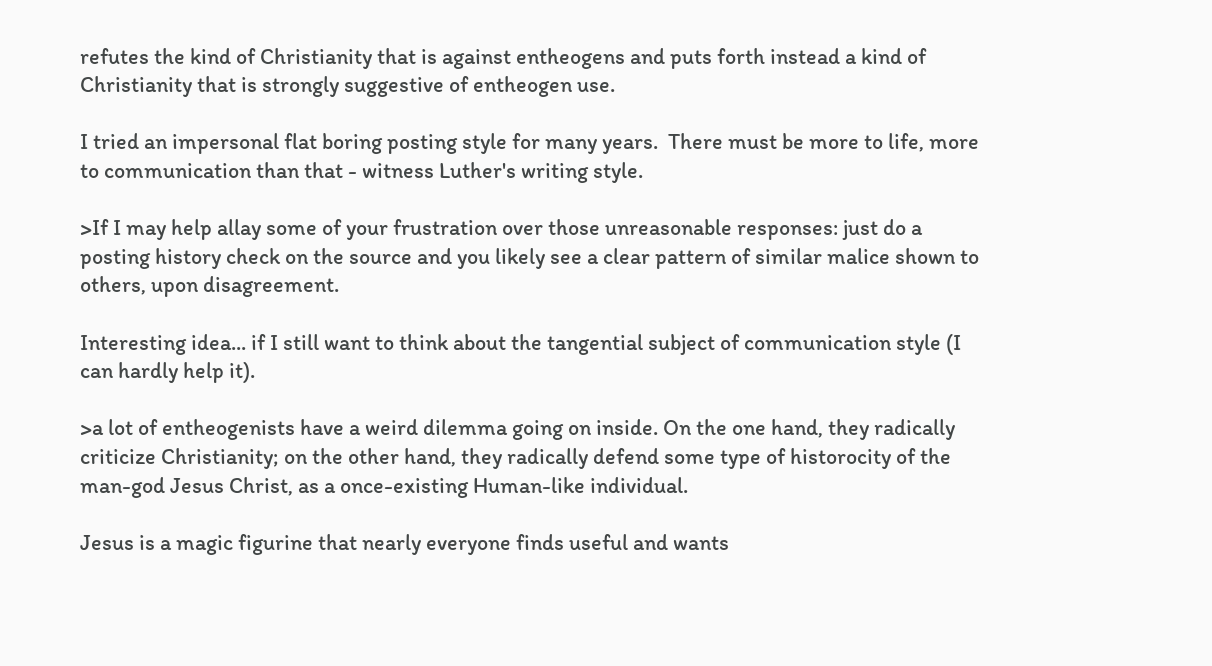refutes the kind of Christianity that is against entheogens and puts forth instead a kind of Christianity that is strongly suggestive of entheogen use.

I tried an impersonal flat boring posting style for many years.  There must be more to life, more to communication than that - witness Luther's writing style.

>If I may help allay some of your frustration over those unreasonable responses: just do a posting history check on the source and you likely see a clear pattern of similar malice shown to others, upon disagreement.

Interesting idea... if I still want to think about the tangential subject of communication style (I can hardly help it).

>a lot of entheogenists have a weird dilemma going on inside. On the one hand, they radically criticize Christianity; on the other hand, they radically defend some type of historocity of the man-god Jesus Christ, as a once-existing Human-like individual.

Jesus is a magic figurine that nearly everyone finds useful and wants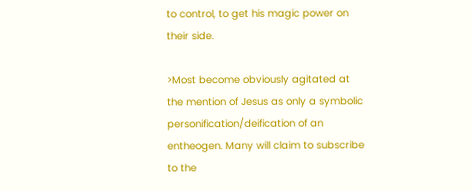to control, to get his magic power on their side.

>Most become obviously agitated at the mention of Jesus as only a symbolic personification/deification of an entheogen. Many will claim to subscribe to the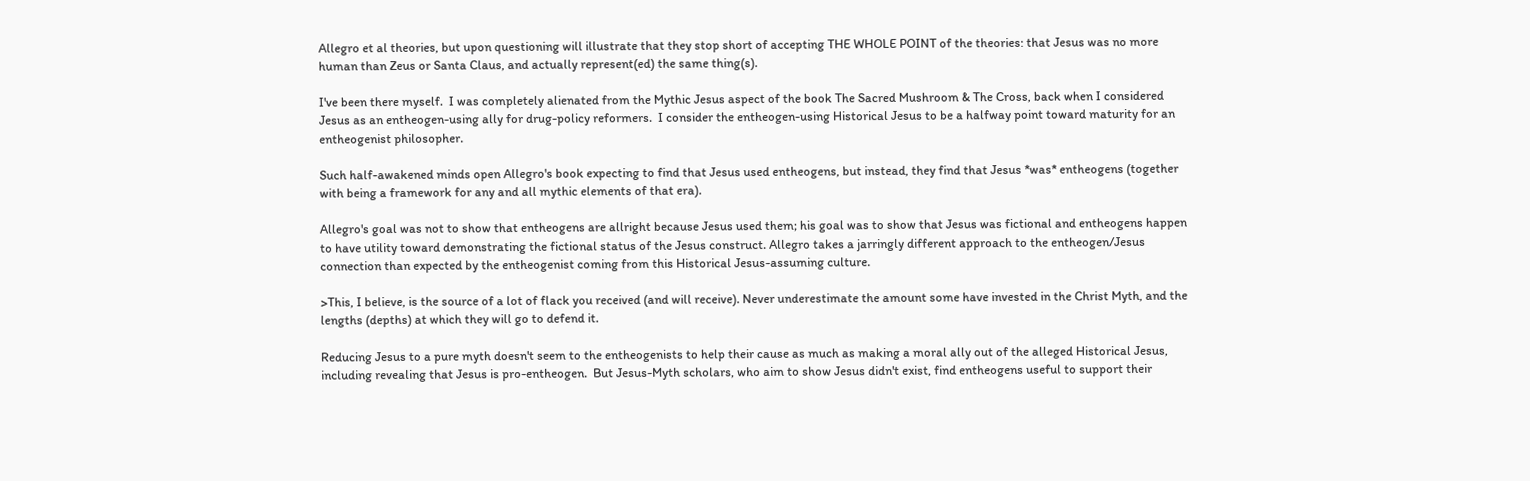Allegro et al theories, but upon questioning will illustrate that they stop short of accepting THE WHOLE POINT of the theories: that Jesus was no more human than Zeus or Santa Claus, and actually represent(ed) the same thing(s).

I've been there myself.  I was completely alienated from the Mythic Jesus aspect of the book The Sacred Mushroom & The Cross, back when I considered Jesus as an entheogen-using ally for drug-policy reformers.  I consider the entheogen-using Historical Jesus to be a halfway point toward maturity for an entheogenist philosopher.

Such half-awakened minds open Allegro's book expecting to find that Jesus used entheogens, but instead, they find that Jesus *was* entheogens (together with being a framework for any and all mythic elements of that era).

Allegro's goal was not to show that entheogens are allright because Jesus used them; his goal was to show that Jesus was fictional and entheogens happen to have utility toward demonstrating the fictional status of the Jesus construct. Allegro takes a jarringly different approach to the entheogen/Jesus connection than expected by the entheogenist coming from this Historical Jesus-assuming culture.

>This, I believe, is the source of a lot of flack you received (and will receive). Never underestimate the amount some have invested in the Christ Myth, and the lengths (depths) at which they will go to defend it.

Reducing Jesus to a pure myth doesn't seem to the entheogenists to help their cause as much as making a moral ally out of the alleged Historical Jesus, including revealing that Jesus is pro-entheogen.  But Jesus-Myth scholars, who aim to show Jesus didn't exist, find entheogens useful to support their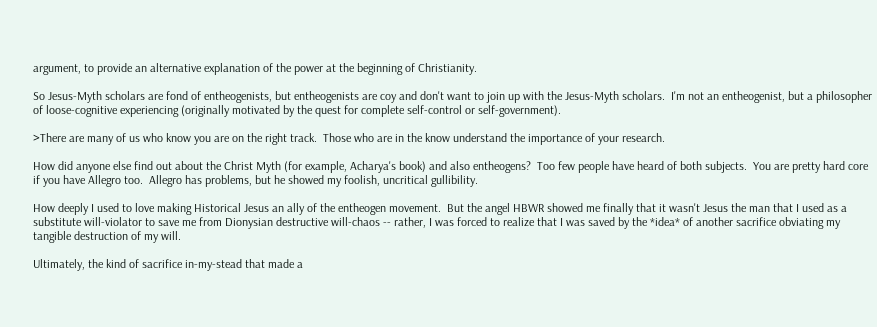argument, to provide an alternative explanation of the power at the beginning of Christianity.

So Jesus-Myth scholars are fond of entheogenists, but entheogenists are coy and don't want to join up with the Jesus-Myth scholars.  I'm not an entheogenist, but a philosopher of loose-cognitive experiencing (originally motivated by the quest for complete self-control or self-government).

>There are many of us who know you are on the right track.  Those who are in the know understand the importance of your research.

How did anyone else find out about the Christ Myth (for example, Acharya's book) and also entheogens?  Too few people have heard of both subjects.  You are pretty hard core if you have Allegro too.  Allegro has problems, but he showed my foolish, uncritical gullibility.

How deeply I used to love making Historical Jesus an ally of the entheogen movement.  But the angel HBWR showed me finally that it wasn't Jesus the man that I used as a substitute will-violator to save me from Dionysian destructive will-chaos -- rather, I was forced to realize that I was saved by the *idea* of another sacrifice obviating my tangible destruction of my will.

Ultimately, the kind of sacrifice in-my-stead that made a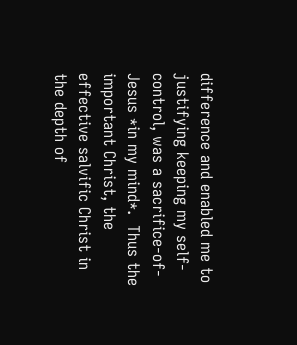difference and enabled me to justifying keeping my self-control, was a sacrifice-of-Jesus *in my mind*.  Thus the important Christ, the effective salvific Christ in the depth of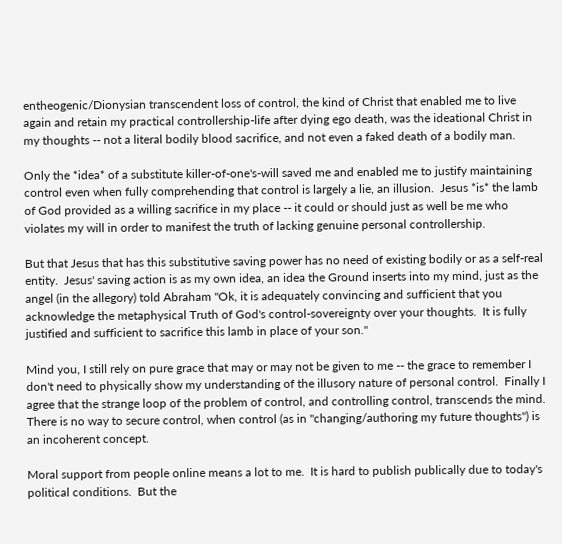entheogenic/Dionysian transcendent loss of control, the kind of Christ that enabled me to live again and retain my practical controllership-life after dying ego death, was the ideational Christ in my thoughts -- not a literal bodily blood sacrifice, and not even a faked death of a bodily man.

Only the *idea* of a substitute killer-of-one's-will saved me and enabled me to justify maintaining control even when fully comprehending that control is largely a lie, an illusion.  Jesus *is* the lamb of God provided as a willing sacrifice in my place -- it could or should just as well be me who violates my will in order to manifest the truth of lacking genuine personal controllership.

But that Jesus that has this substitutive saving power has no need of existing bodily or as a self-real entity.  Jesus' saving action is as my own idea, an idea the Ground inserts into my mind, just as the angel (in the allegory) told Abraham "Ok, it is adequately convincing and sufficient that you acknowledge the metaphysical Truth of God's control-sovereignty over your thoughts.  It is fully justified and sufficient to sacrifice this lamb in place of your son."

Mind you, I still rely on pure grace that may or may not be given to me -- the grace to remember I don't need to physically show my understanding of the illusory nature of personal control.  Finally I agree that the strange loop of the problem of control, and controlling control, transcends the mind.  There is no way to secure control, when control (as in "changing/authoring my future thoughts") is an incoherent concept.

Moral support from people online means a lot to me.  It is hard to publish publically due to today's political conditions.  But the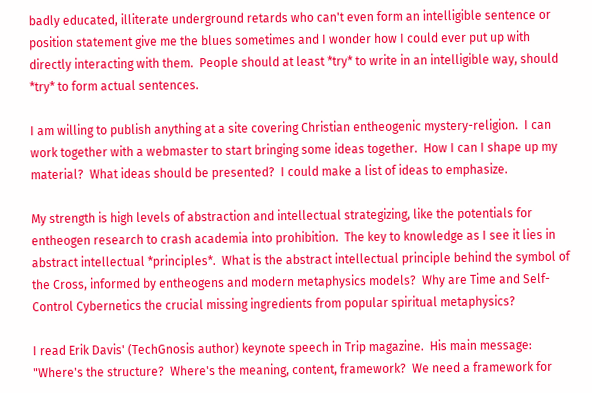badly educated, illiterate underground retards who can't even form an intelligible sentence or position statement give me the blues sometimes and I wonder how I could ever put up with directly interacting with them.  People should at least *try* to write in an intelligible way, should *try* to form actual sentences.

I am willing to publish anything at a site covering Christian entheogenic mystery-religion.  I can work together with a webmaster to start bringing some ideas together.  How I can I shape up my material?  What ideas should be presented?  I could make a list of ideas to emphasize.

My strength is high levels of abstraction and intellectual strategizing, like the potentials for entheogen research to crash academia into prohibition.  The key to knowledge as I see it lies in abstract intellectual *principles*.  What is the abstract intellectual principle behind the symbol of the Cross, informed by entheogens and modern metaphysics models?  Why are Time and Self-Control Cybernetics the crucial missing ingredients from popular spiritual metaphysics?

I read Erik Davis' (TechGnosis author) keynote speech in Trip magazine.  His main message: "Where's the structure?  Where's the meaning, content, framework?  We need a framework for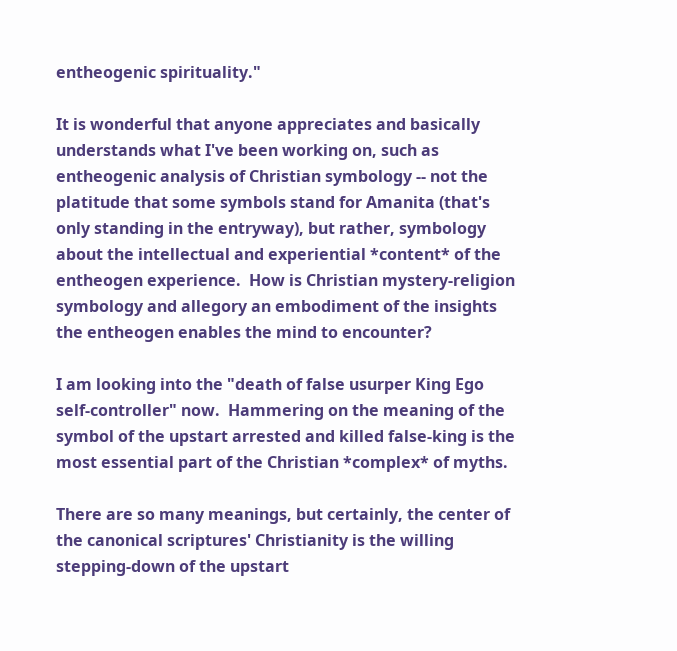entheogenic spirituality."

It is wonderful that anyone appreciates and basically understands what I've been working on, such as entheogenic analysis of Christian symbology -- not the platitude that some symbols stand for Amanita (that's only standing in the entryway), but rather, symbology about the intellectual and experiential *content* of the entheogen experience.  How is Christian mystery-religion symbology and allegory an embodiment of the insights the entheogen enables the mind to encounter?

I am looking into the "death of false usurper King Ego self-controller" now.  Hammering on the meaning of the symbol of the upstart arrested and killed false-king is the most essential part of the Christian *complex* of myths.

There are so many meanings, but certainly, the center of the canonical scriptures' Christianity is the willing stepping-down of the upstart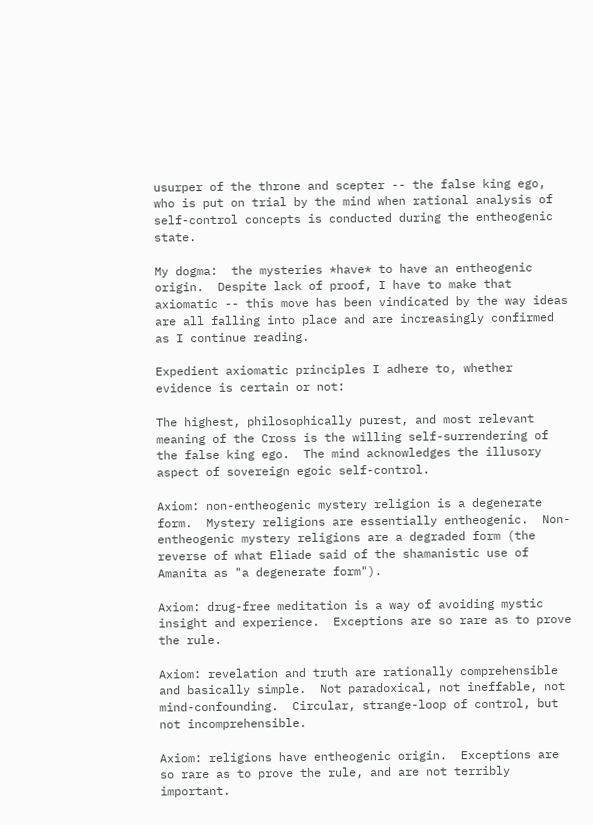usurper of the throne and scepter -- the false king ego, who is put on trial by the mind when rational analysis of self-control concepts is conducted during the entheogenic state.

My dogma:  the mysteries *have* to have an entheogenic origin.  Despite lack of proof, I have to make that axiomatic -- this move has been vindicated by the way ideas are all falling into place and are increasingly confirmed as I continue reading.

Expedient axiomatic principles I adhere to, whether evidence is certain or not:

The highest, philosophically purest, and most relevant meaning of the Cross is the willing self-surrendering of the false king ego.  The mind acknowledges the illusory aspect of sovereign egoic self-control.

Axiom: non-entheogenic mystery religion is a degenerate form.  Mystery religions are essentially entheogenic.  Non-entheogenic mystery religions are a degraded form (the reverse of what Eliade said of the shamanistic use of Amanita as "a degenerate form").

Axiom: drug-free meditation is a way of avoiding mystic insight and experience.  Exceptions are so rare as to prove the rule.

Axiom: revelation and truth are rationally comprehensible and basically simple.  Not paradoxical, not ineffable, not mind-confounding.  Circular, strange-loop of control, but not incomprehensible.

Axiom: religions have entheogenic origin.  Exceptions are so rare as to prove the rule, and are not terribly important.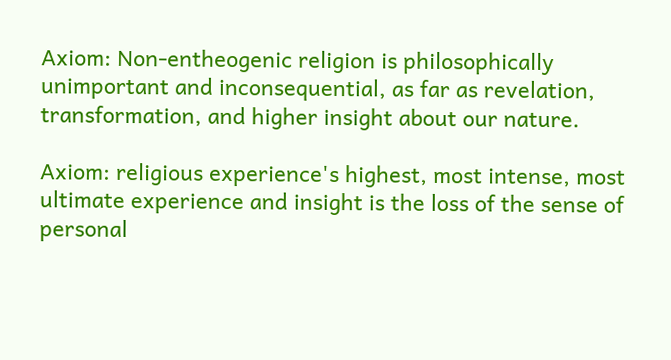Axiom: Non-entheogenic religion is philosophically unimportant and inconsequential, as far as revelation, transformation, and higher insight about our nature.

Axiom: religious experience's highest, most intense, most ultimate experience and insight is the loss of the sense of personal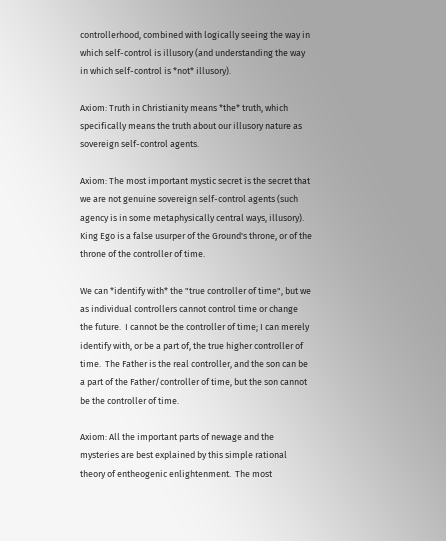controllerhood, combined with logically seeing the way in which self-control is illusory (and understanding the way in which self-control is *not* illusory).

Axiom: Truth in Christianity means *the* truth, which specifically means the truth about our illusory nature as sovereign self-control agents.

Axiom: The most important mystic secret is the secret that we are not genuine sovereign self-control agents (such agency is in some metaphysically central ways, illusory).  King Ego is a false usurper of the Ground's throne, or of the throne of the controller of time.

We can *identify with* the "true controller of time", but we as individual controllers cannot control time or change the future.  I cannot be the controller of time; I can merely identify with, or be a part of, the true higher controller of time.  The Father is the real controller, and the son can be a part of the Father/controller of time, but the son cannot be the controller of time.

Axiom: All the important parts of newage and the mysteries are best explained by this simple rational theory of entheogenic enlightenment.  The most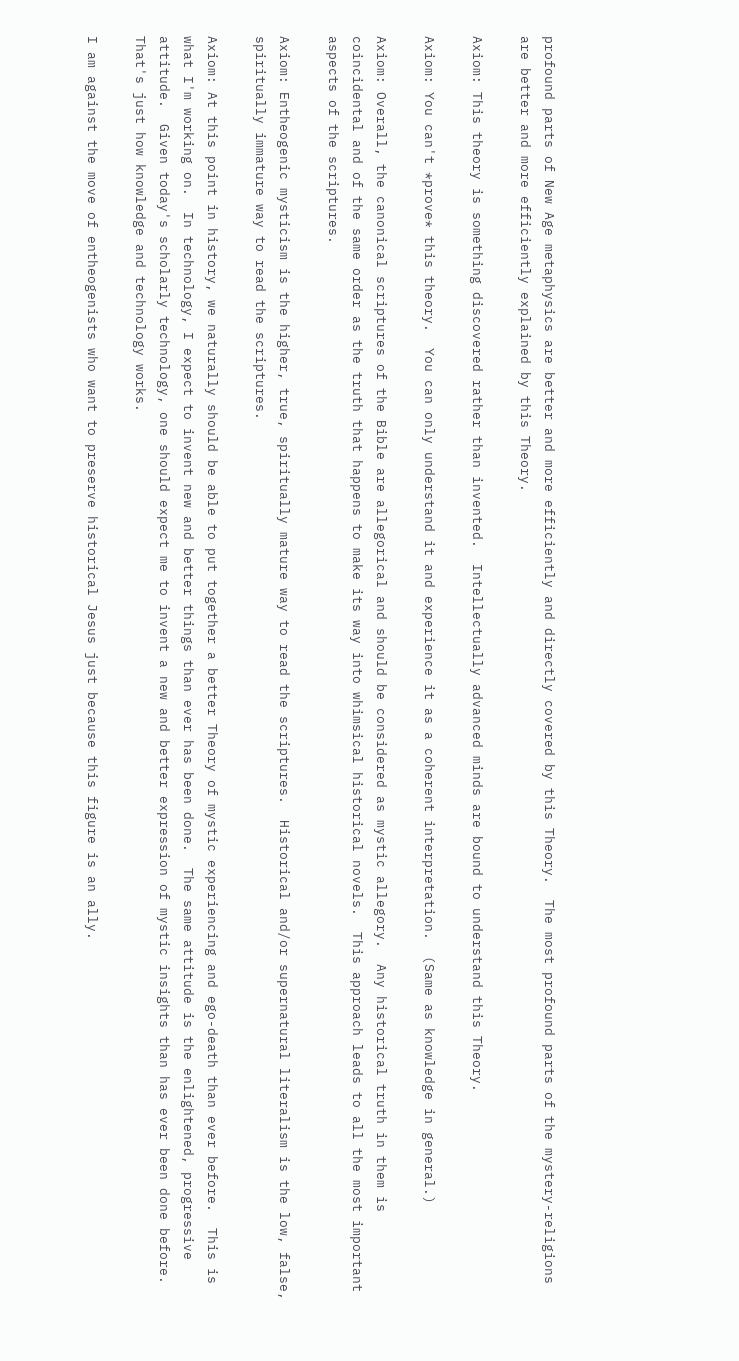profound parts of New Age metaphysics are better and more efficiently and directly covered by this Theory.  The most profound parts of the mystery-religions are better and more efficiently explained by this Theory.

Axiom: This theory is something discovered rather than invented.  Intellectually advanced minds are bound to understand this Theory.

Axiom: You can't *prove* this theory.  You can only understand it and experience it as a coherent interpretation.  (Same as knowledge in general.)

Axiom: Overall, the canonical scriptures of the Bible are allegorical and should be considered as mystic allegory.  Any historical truth in them is coincidental and of the same order as the truth that happens to make its way into whimsical historical novels.  This approach leads to all the most important aspects of the scriptures.

Axiom: Entheogenic mysticism is the higher, true, spiritually mature way to read the scriptures.  Historical and/or supernatural literalism is the low, false, spiritually immature way to read the scriptures.

Axiom: At this point in history, we naturally should be able to put together a better Theory of mystic experiencing and ego-death than ever before.  This is what I'm working on.  In technology, I expect to invent new and better things than ever has been done.  The same attitude is the enlightened, progressive attitude.  Given today's scholarly technology, one should expect me to invent a new and better expression of mystic insights than has ever been done before.  That's just how knowledge and technology works.

I am against the move of entheogenists who want to preserve historical Jesus just because this figure is an ally.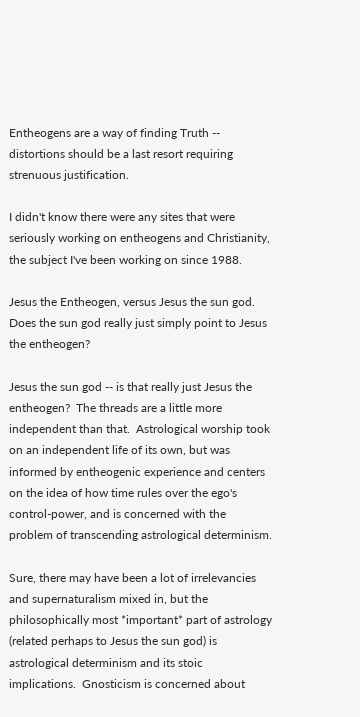Entheogens are a way of finding Truth -- distortions should be a last resort requiring strenuous justification.

I didn't know there were any sites that were seriously working on entheogens and Christianity, the subject I've been working on since 1988.

Jesus the Entheogen, versus Jesus the sun god.  Does the sun god really just simply point to Jesus the entheogen?

Jesus the sun god -- is that really just Jesus the entheogen?  The threads are a little more independent than that.  Astrological worship took on an independent life of its own, but was informed by entheogenic experience and centers on the idea of how time rules over the ego's control-power, and is concerned with the problem of transcending astrological determinism.

Sure, there may have been a lot of irrelevancies and supernaturalism mixed in, but the philosophically most *important* part of astrology (related perhaps to Jesus the sun god) is astrological determinism and its stoic implications.  Gnosticism is concerned about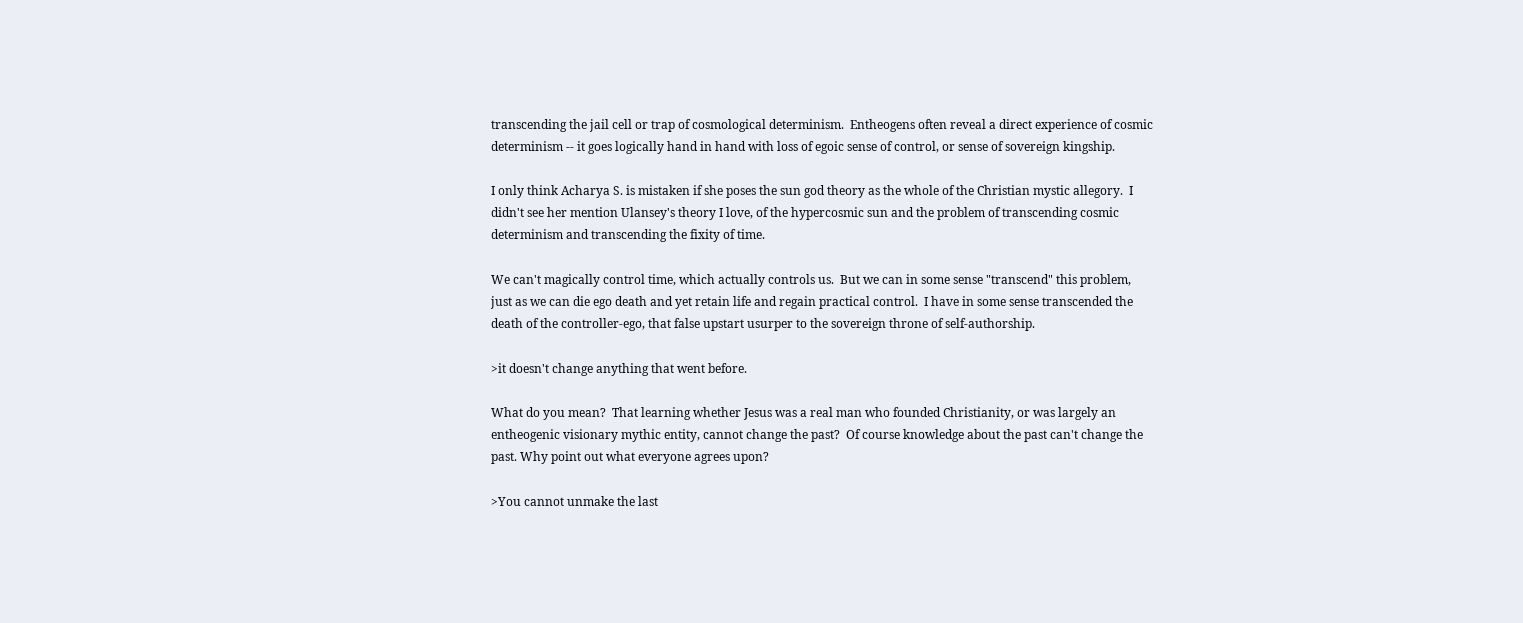transcending the jail cell or trap of cosmological determinism.  Entheogens often reveal a direct experience of cosmic determinism -- it goes logically hand in hand with loss of egoic sense of control, or sense of sovereign kingship.

I only think Acharya S. is mistaken if she poses the sun god theory as the whole of the Christian mystic allegory.  I didn't see her mention Ulansey's theory I love, of the hypercosmic sun and the problem of transcending cosmic determinism and transcending the fixity of time.

We can't magically control time, which actually controls us.  But we can in some sense "transcend" this problem, just as we can die ego death and yet retain life and regain practical control.  I have in some sense transcended the death of the controller-ego, that false upstart usurper to the sovereign throne of self-authorship.

>it doesn't change anything that went before.

What do you mean?  That learning whether Jesus was a real man who founded Christianity, or was largely an entheogenic visionary mythic entity, cannot change the past?  Of course knowledge about the past can't change the past. Why point out what everyone agrees upon?

>You cannot unmake the last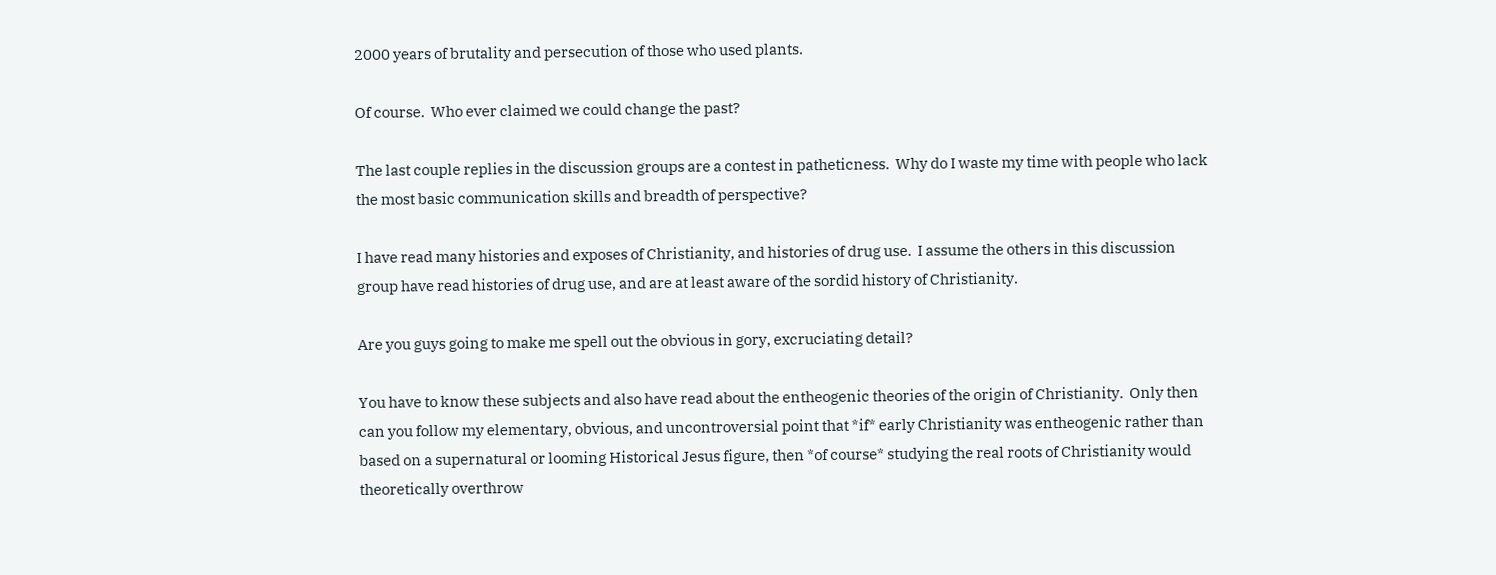2000 years of brutality and persecution of those who used plants.

Of course.  Who ever claimed we could change the past?

The last couple replies in the discussion groups are a contest in patheticness.  Why do I waste my time with people who lack the most basic communication skills and breadth of perspective?

I have read many histories and exposes of Christianity, and histories of drug use.  I assume the others in this discussion group have read histories of drug use, and are at least aware of the sordid history of Christianity.

Are you guys going to make me spell out the obvious in gory, excruciating detail?

You have to know these subjects and also have read about the entheogenic theories of the origin of Christianity.  Only then can you follow my elementary, obvious, and uncontroversial point that *if* early Christianity was entheogenic rather than based on a supernatural or looming Historical Jesus figure, then *of course* studying the real roots of Christianity would theoretically overthrow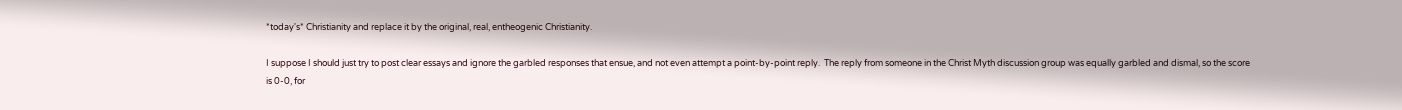*today's* Christianity and replace it by the original, real, entheogenic Christianity.

I suppose I should just try to post clear essays and ignore the garbled responses that ensue, and not even attempt a point-by-point reply.  The reply from someone in the Christ Myth discussion group was equally garbled and dismal, so the score is 0-0, for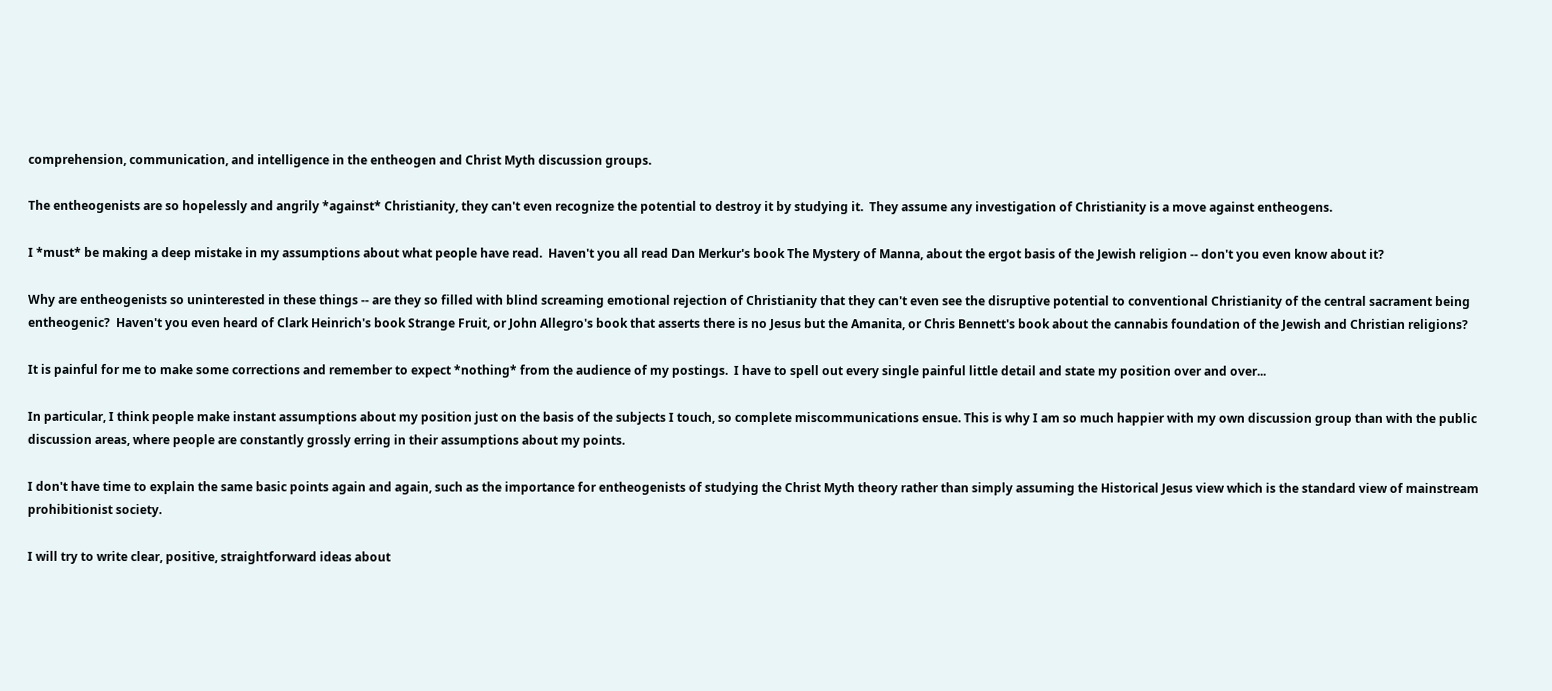comprehension, communication, and intelligence in the entheogen and Christ Myth discussion groups.

The entheogenists are so hopelessly and angrily *against* Christianity, they can't even recognize the potential to destroy it by studying it.  They assume any investigation of Christianity is a move against entheogens.

I *must* be making a deep mistake in my assumptions about what people have read.  Haven't you all read Dan Merkur's book The Mystery of Manna, about the ergot basis of the Jewish religion -- don't you even know about it?

Why are entheogenists so uninterested in these things -- are they so filled with blind screaming emotional rejection of Christianity that they can't even see the disruptive potential to conventional Christianity of the central sacrament being entheogenic?  Haven't you even heard of Clark Heinrich's book Strange Fruit, or John Allegro's book that asserts there is no Jesus but the Amanita, or Chris Bennett's book about the cannabis foundation of the Jewish and Christian religions?

It is painful for me to make some corrections and remember to expect *nothing* from the audience of my postings.  I have to spell out every single painful little detail and state my position over and over...

In particular, I think people make instant assumptions about my position just on the basis of the subjects I touch, so complete miscommunications ensue. This is why I am so much happier with my own discussion group than with the public discussion areas, where people are constantly grossly erring in their assumptions about my points.

I don't have time to explain the same basic points again and again, such as the importance for entheogenists of studying the Christ Myth theory rather than simply assuming the Historical Jesus view which is the standard view of mainstream prohibitionist society.

I will try to write clear, positive, straightforward ideas about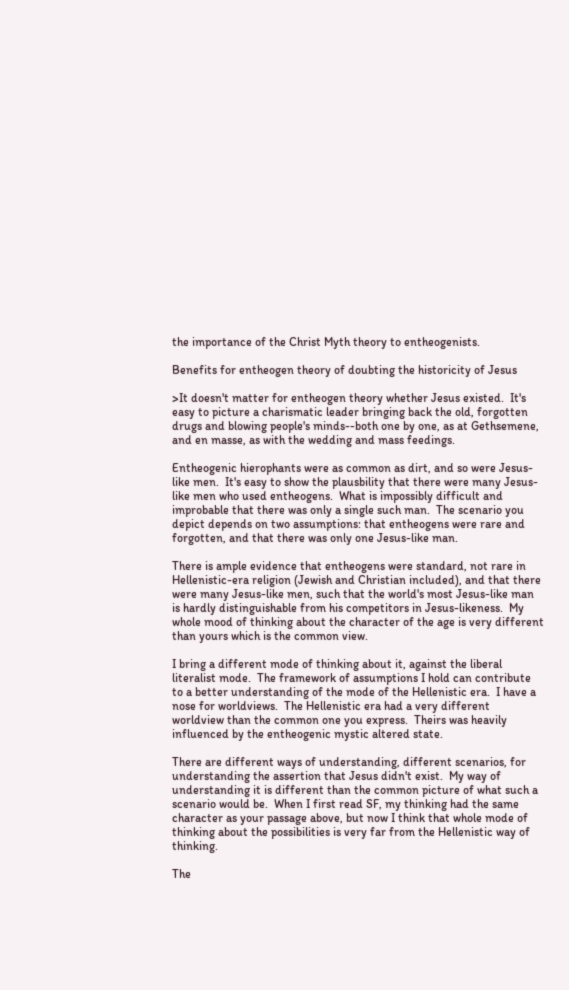the importance of the Christ Myth theory to entheogenists.

Benefits for entheogen theory of doubting the historicity of Jesus

>It doesn't matter for entheogen theory whether Jesus existed.  It's easy to picture a charismatic leader bringing back the old, forgotten drugs and blowing people's minds--both one by one, as at Gethsemene, and en masse, as with the wedding and mass feedings.

Entheogenic hierophants were as common as dirt, and so were Jesus-like men.  It's easy to show the plausbility that there were many Jesus-like men who used entheogens.  What is impossibly difficult and improbable that there was only a single such man.  The scenario you depict depends on two assumptions: that entheogens were rare and forgotten, and that there was only one Jesus-like man.

There is ample evidence that entheogens were standard, not rare in Hellenistic-era religion (Jewish and Christian included), and that there were many Jesus-like men, such that the world's most Jesus-like man is hardly distinguishable from his competitors in Jesus-likeness.  My whole mood of thinking about the character of the age is very different than yours which is the common view.

I bring a different mode of thinking about it, against the liberal literalist mode.  The framework of assumptions I hold can contribute to a better understanding of the mode of the Hellenistic era.  I have a nose for worldviews.  The Hellenistic era had a very different worldview than the common one you express.  Theirs was heavily influenced by the entheogenic mystic altered state.

There are different ways of understanding, different scenarios, for understanding the assertion that Jesus didn't exist.  My way of understanding it is different than the common picture of what such a scenario would be.  When I first read SF, my thinking had the same character as your passage above, but now I think that whole mode of thinking about the possibilities is very far from the Hellenistic way of thinking.

The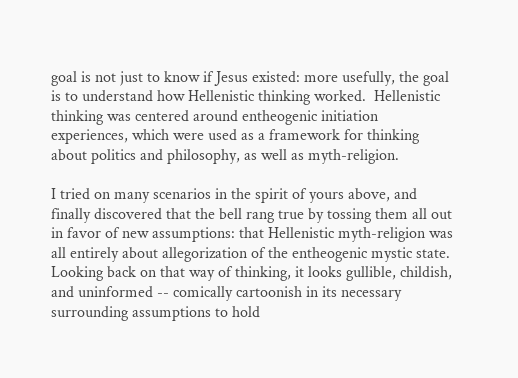goal is not just to know if Jesus existed: more usefully, the goal is to understand how Hellenistic thinking worked.  Hellenistic thinking was centered around entheogenic initiation experiences, which were used as a framework for thinking about politics and philosophy, as well as myth-religion.

I tried on many scenarios in the spirit of yours above, and finally discovered that the bell rang true by tossing them all out in favor of new assumptions: that Hellenistic myth-religion was all entirely about allegorization of the entheogenic mystic state.  Looking back on that way of thinking, it looks gullible, childish, and uninformed -- comically cartoonish in its necessary surrounding assumptions to hold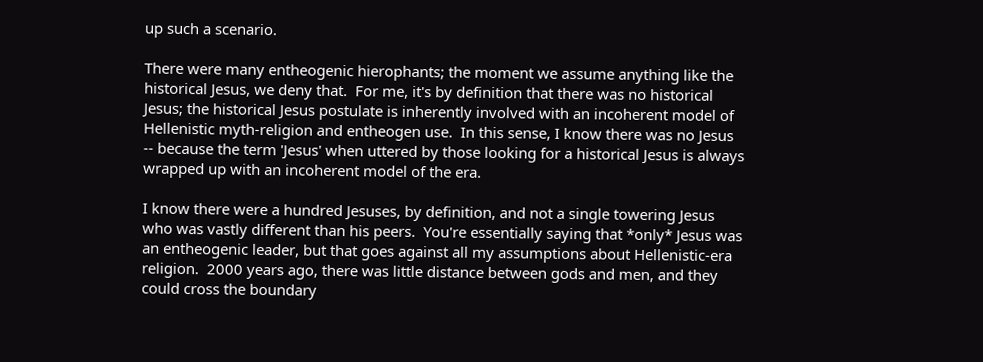up such a scenario.

There were many entheogenic hierophants; the moment we assume anything like the historical Jesus, we deny that.  For me, it's by definition that there was no historical Jesus; the historical Jesus postulate is inherently involved with an incoherent model of Hellenistic myth-religion and entheogen use.  In this sense, I know there was no Jesus -- because the term 'Jesus' when uttered by those looking for a historical Jesus is always wrapped up with an incoherent model of the era.

I know there were a hundred Jesuses, by definition, and not a single towering Jesus who was vastly different than his peers.  You're essentially saying that *only* Jesus was an entheogenic leader, but that goes against all my assumptions about Hellenistic-era religion.  2000 years ago, there was little distance between gods and men, and they could cross the boundary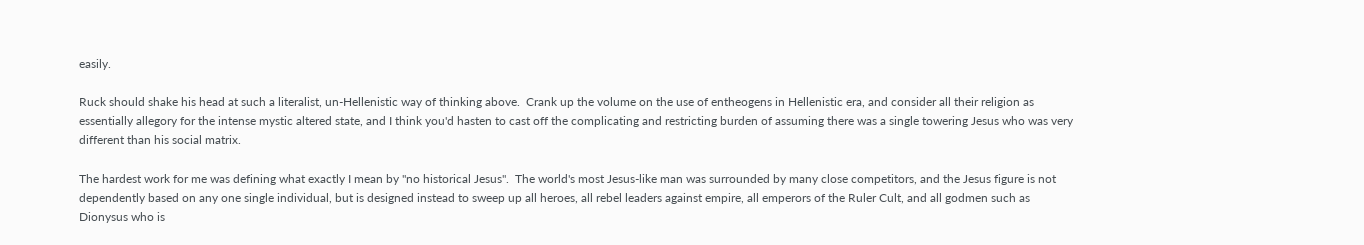easily.

Ruck should shake his head at such a literalist, un-Hellenistic way of thinking above.  Crank up the volume on the use of entheogens in Hellenistic era, and consider all their religion as essentially allegory for the intense mystic altered state, and I think you'd hasten to cast off the complicating and restricting burden of assuming there was a single towering Jesus who was very different than his social matrix.

The hardest work for me was defining what exactly I mean by "no historical Jesus".  The world's most Jesus-like man was surrounded by many close competitors, and the Jesus figure is not dependently based on any one single individual, but is designed instead to sweep up all heroes, all rebel leaders against empire, all emperors of the Ruler Cult, and all godmen such as Dionysus who is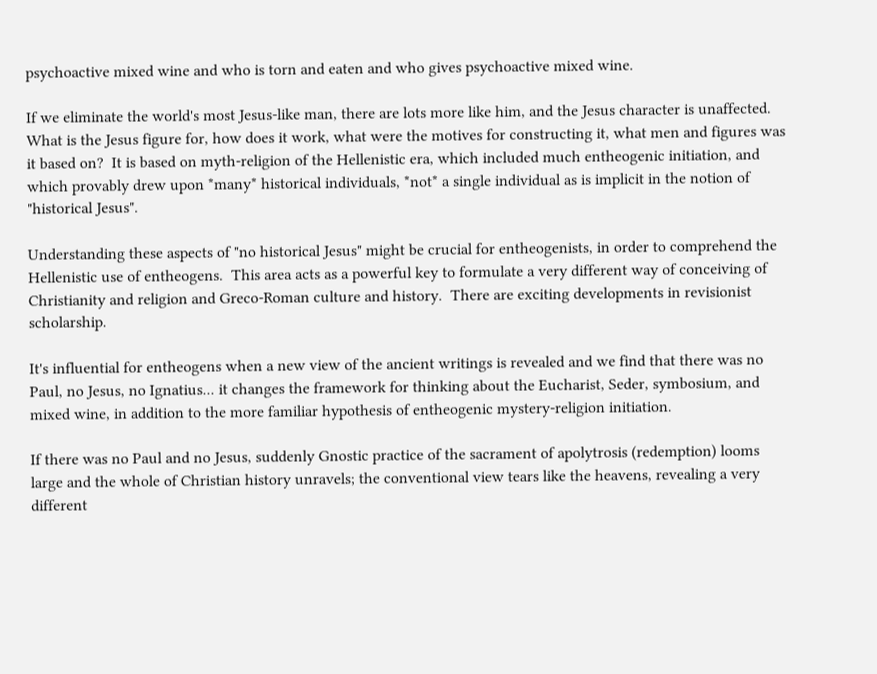psychoactive mixed wine and who is torn and eaten and who gives psychoactive mixed wine.

If we eliminate the world's most Jesus-like man, there are lots more like him, and the Jesus character is unaffected.  What is the Jesus figure for, how does it work, what were the motives for constructing it, what men and figures was it based on?  It is based on myth-religion of the Hellenistic era, which included much entheogenic initiation, and which provably drew upon *many* historical individuals, *not* a single individual as is implicit in the notion of "historical Jesus".

Understanding these aspects of "no historical Jesus" might be crucial for entheogenists, in order to comprehend the Hellenistic use of entheogens.  This area acts as a powerful key to formulate a very different way of conceiving of Christianity and religion and Greco-Roman culture and history.  There are exciting developments in revisionist scholarship.

It's influential for entheogens when a new view of the ancient writings is revealed and we find that there was no Paul, no Jesus, no Ignatius... it changes the framework for thinking about the Eucharist, Seder, symbosium, and mixed wine, in addition to the more familiar hypothesis of entheogenic mystery-religion initiation.

If there was no Paul and no Jesus, suddenly Gnostic practice of the sacrament of apolytrosis (redemption) looms large and the whole of Christian history unravels; the conventional view tears like the heavens, revealing a very different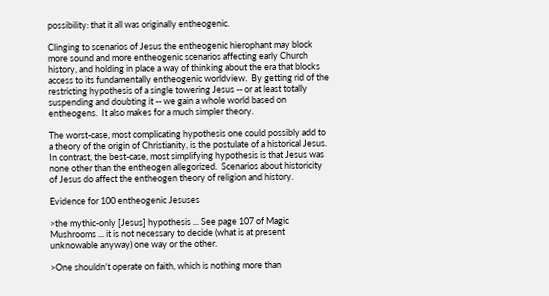possibility: that it all was originally entheogenic.

Clinging to scenarios of Jesus the entheogenic hierophant may block more sound and more entheogenic scenarios affecting early Church history, and holding in place a way of thinking about the era that blocks access to its fundamentally entheogenic worldview.  By getting rid of the restricting hypothesis of a single towering Jesus -- or at least totally suspending and doubting it -- we gain a whole world based on entheogens.  It also makes for a much simpler theory.

The worst-case, most complicating hypothesis one could possibly add to a theory of the origin of Christianity, is the postulate of a historical Jesus.  In contrast, the best-case, most simplifying hypothesis is that Jesus was none other than the entheogen allegorized.  Scenarios about historicity of Jesus do affect the entheogen theory of religion and history.

Evidence for 100 entheogenic Jesuses

>the mythic-only [Jesus] hypothesis ... See page 107 of Magic Mushrooms ... it is not necessary to decide (what is at present unknowable anyway) one way or the other.

>One shouldn't operate on faith, which is nothing more than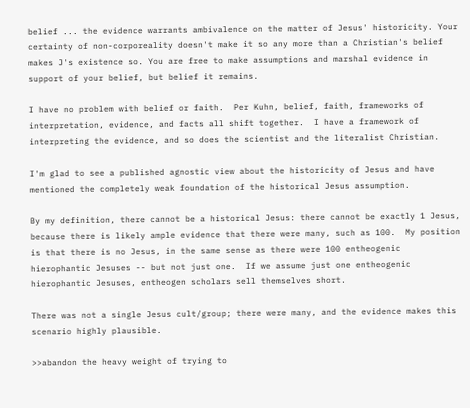belief ... the evidence warrants ambivalence on the matter of Jesus' historicity. Your certainty of non-corporeality doesn't make it so any more than a Christian's belief makes J's existence so. You are free to make assumptions and marshal evidence in support of your belief, but belief it remains.

I have no problem with belief or faith.  Per Kuhn, belief, faith, frameworks of interpretation, evidence, and facts all shift together.  I have a framework of interpreting the evidence, and so does the scientist and the literalist Christian.

I'm glad to see a published agnostic view about the historicity of Jesus and have mentioned the completely weak foundation of the historical Jesus assumption.

By my definition, there cannot be a historical Jesus: there cannot be exactly 1 Jesus, because there is likely ample evidence that there were many, such as 100.  My position is that there is no Jesus, in the same sense as there were 100 entheogenic hierophantic Jesuses -- but not just one.  If we assume just one entheogenic hierophantic Jesuses, entheogen scholars sell themselves short.

There was not a single Jesus cult/group; there were many, and the evidence makes this scenario highly plausible.

>>abandon the heavy weight of trying to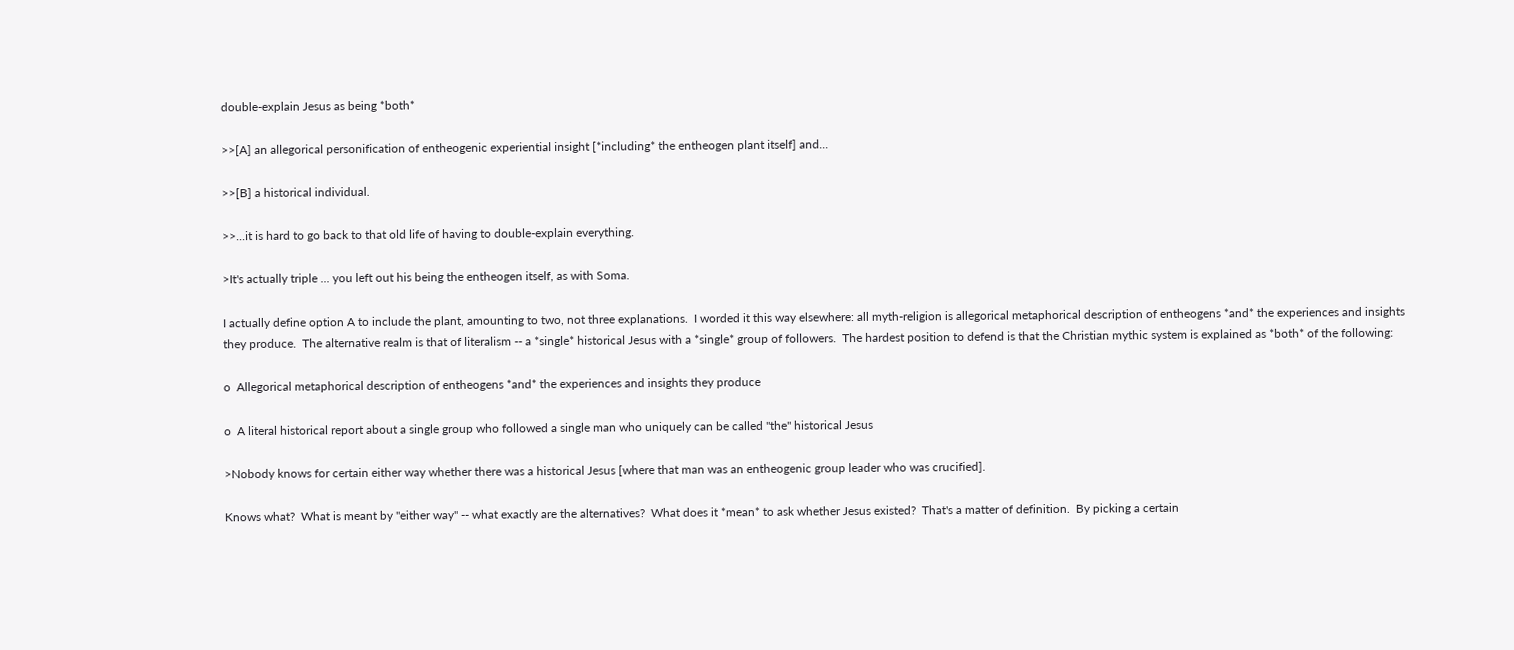double-explain Jesus as being *both*

>>[A] an allegorical personification of entheogenic experiential insight [*including* the entheogen plant itself] and...

>>[B] a historical individual.

>>...it is hard to go back to that old life of having to double-explain everything.

>It's actually triple ... you left out his being the entheogen itself, as with Soma.

I actually define option A to include the plant, amounting to two, not three explanations.  I worded it this way elsewhere: all myth-religion is allegorical metaphorical description of entheogens *and* the experiences and insights they produce.  The alternative realm is that of literalism -- a *single* historical Jesus with a *single* group of followers.  The hardest position to defend is that the Christian mythic system is explained as *both* of the following:

o  Allegorical metaphorical description of entheogens *and* the experiences and insights they produce

o  A literal historical report about a single group who followed a single man who uniquely can be called "the" historical Jesus

>Nobody knows for certain either way whether there was a historical Jesus [where that man was an entheogenic group leader who was crucified].

Knows what?  What is meant by "either way" -- what exactly are the alternatives?  What does it *mean* to ask whether Jesus existed?  That's a matter of definition.  By picking a certain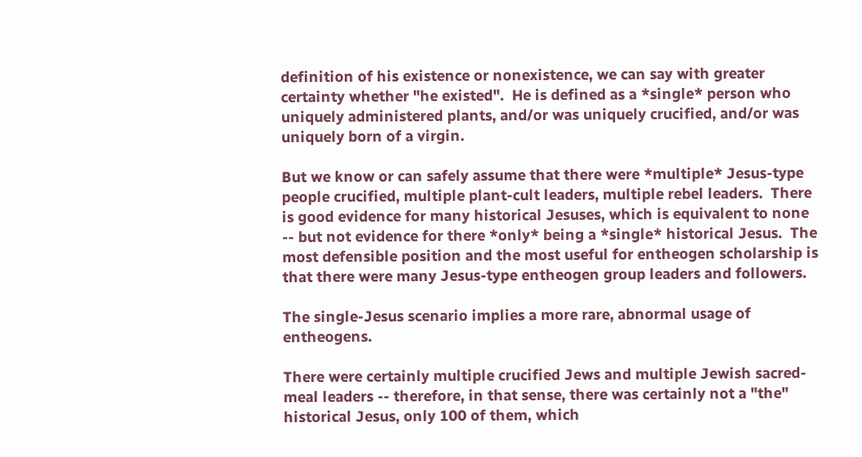definition of his existence or nonexistence, we can say with greater certainty whether "he existed".  He is defined as a *single* person who uniquely administered plants, and/or was uniquely crucified, and/or was uniquely born of a virgin.

But we know or can safely assume that there were *multiple* Jesus-type people crucified, multiple plant-cult leaders, multiple rebel leaders.  There is good evidence for many historical Jesuses, which is equivalent to none -- but not evidence for there *only* being a *single* historical Jesus.  The most defensible position and the most useful for entheogen scholarship is that there were many Jesus-type entheogen group leaders and followers.

The single-Jesus scenario implies a more rare, abnormal usage of entheogens.

There were certainly multiple crucified Jews and multiple Jewish sacred-meal leaders -- therefore, in that sense, there was certainly not a "the" historical Jesus, only 100 of them, which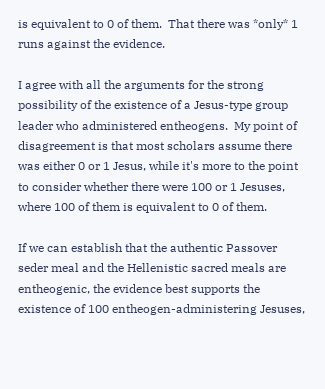is equivalent to 0 of them.  That there was *only* 1 runs against the evidence.

I agree with all the arguments for the strong possibility of the existence of a Jesus-type group leader who administered entheogens.  My point of disagreement is that most scholars assume there was either 0 or 1 Jesus, while it's more to the point to consider whether there were 100 or 1 Jesuses, where 100 of them is equivalent to 0 of them.

If we can establish that the authentic Passover seder meal and the Hellenistic sacred meals are entheogenic, the evidence best supports the existence of 100 entheogen-administering Jesuses,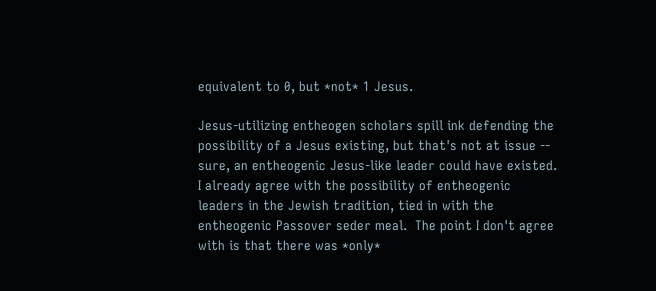equivalent to 0, but *not* 1 Jesus.

Jesus-utilizing entheogen scholars spill ink defending the possibility of a Jesus existing, but that's not at issue -- sure, an entheogenic Jesus-like leader could have existed.  I already agree with the possibility of entheogenic leaders in the Jewish tradition, tied in with the entheogenic Passover seder meal.  The point I don't agree with is that there was *only*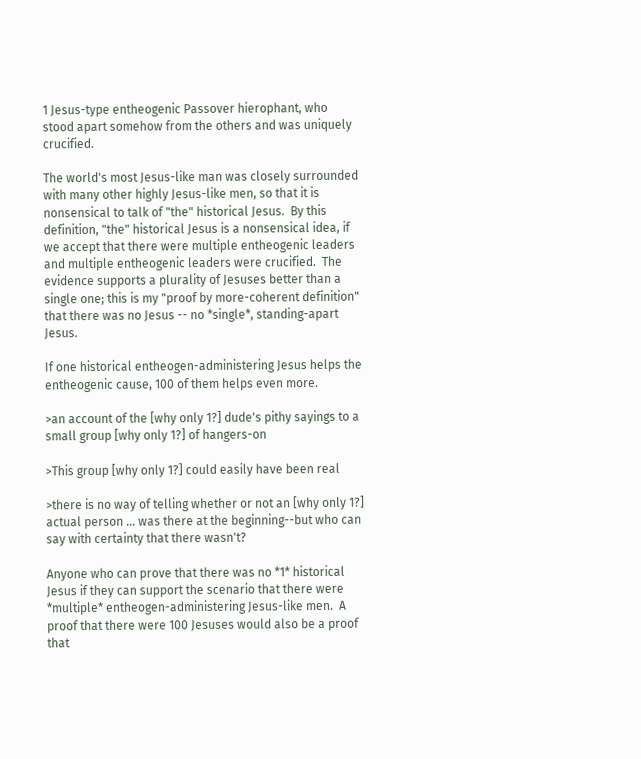1 Jesus-type entheogenic Passover hierophant, who stood apart somehow from the others and was uniquely crucified.

The world's most Jesus-like man was closely surrounded with many other highly Jesus-like men, so that it is nonsensical to talk of "the" historical Jesus.  By this definition, "the" historical Jesus is a nonsensical idea, if we accept that there were multiple entheogenic leaders and multiple entheogenic leaders were crucified.  The evidence supports a plurality of Jesuses better than a single one; this is my "proof by more-coherent definition" that there was no Jesus -- no *single*, standing-apart Jesus.

If one historical entheogen-administering Jesus helps the entheogenic cause, 100 of them helps even more.

>an account of the [why only 1?] dude's pithy sayings to a small group [why only 1?] of hangers-on

>This group [why only 1?] could easily have been real

>there is no way of telling whether or not an [why only 1?] actual person ... was there at the beginning--but who can say with certainty that there wasn't?

Anyone who can prove that there was no *1* historical Jesus if they can support the scenario that there were *multiple* entheogen-administering Jesus-like men.  A proof that there were 100 Jesuses would also be a proof that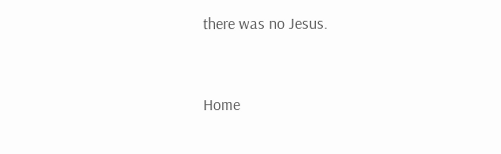there was no Jesus.


Home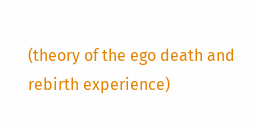(theory of the ego death and rebirth experience)